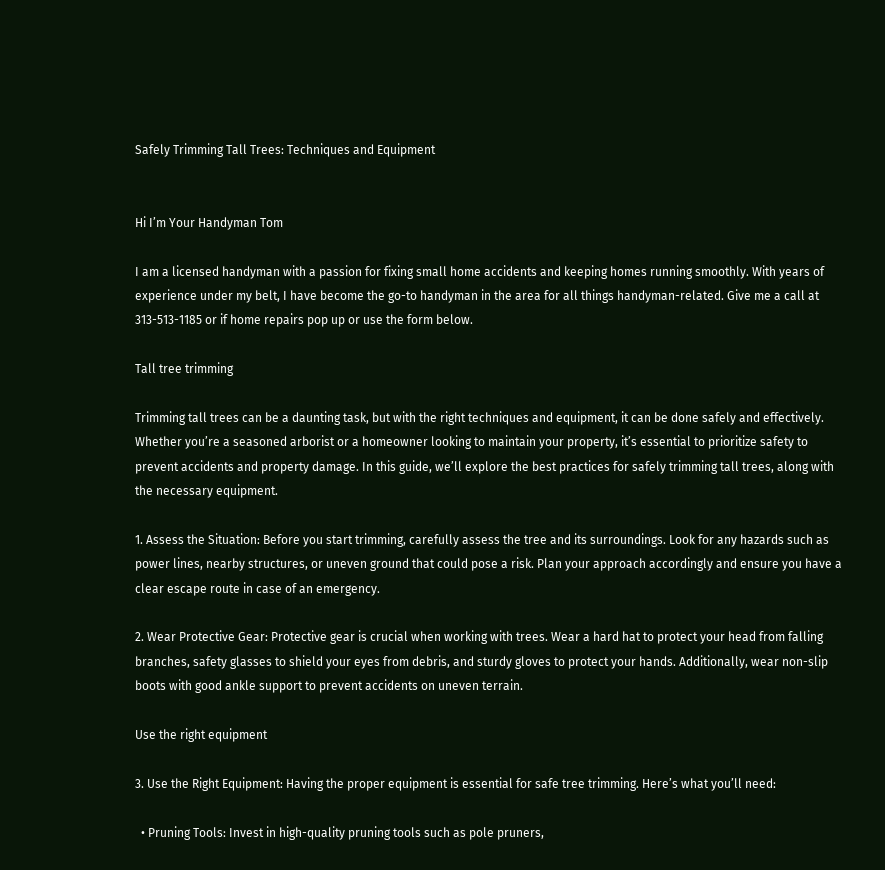Safely Trimming Tall Trees: Techniques and Equipment


Hi I’m Your Handyman Tom

I am a licensed handyman with a passion for fixing small home accidents and keeping homes running smoothly. With years of experience under my belt, I have become the go-to handyman in the area for all things handyman-related. Give me a call at 313-513-1185 or if home repairs pop up or use the form below.

Tall tree trimming

Trimming tall trees can be a daunting task, but with the right techniques and equipment, it can be done safely and effectively. Whether you’re a seasoned arborist or a homeowner looking to maintain your property, it’s essential to prioritize safety to prevent accidents and property damage. In this guide, we’ll explore the best practices for safely trimming tall trees, along with the necessary equipment.

1. Assess the Situation: Before you start trimming, carefully assess the tree and its surroundings. Look for any hazards such as power lines, nearby structures, or uneven ground that could pose a risk. Plan your approach accordingly and ensure you have a clear escape route in case of an emergency.

2. Wear Protective Gear: Protective gear is crucial when working with trees. Wear a hard hat to protect your head from falling branches, safety glasses to shield your eyes from debris, and sturdy gloves to protect your hands. Additionally, wear non-slip boots with good ankle support to prevent accidents on uneven terrain.

Use the right equipment

3. Use the Right Equipment: Having the proper equipment is essential for safe tree trimming. Here’s what you’ll need:

  • Pruning Tools: Invest in high-quality pruning tools such as pole pruners,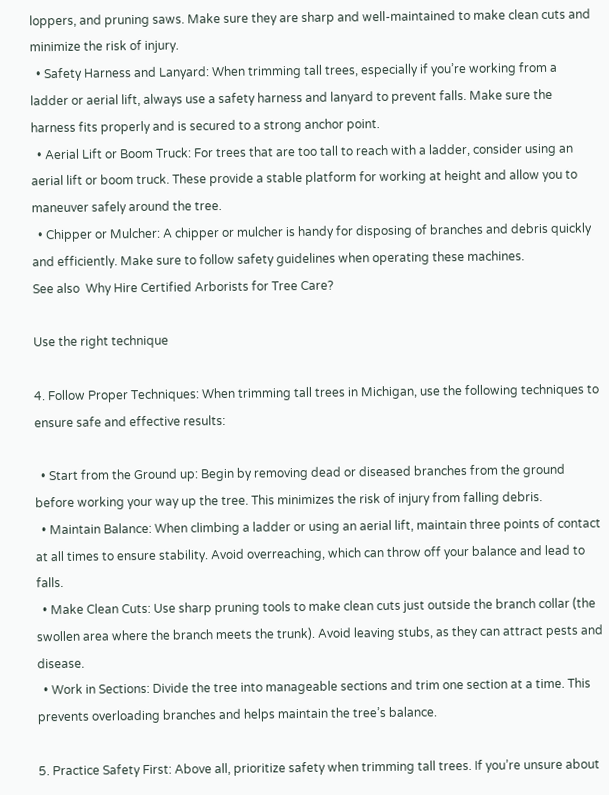loppers, and pruning saws. Make sure they are sharp and well-maintained to make clean cuts and minimize the risk of injury.
  • Safety Harness and Lanyard: When trimming tall trees, especially if you’re working from a ladder or aerial lift, always use a safety harness and lanyard to prevent falls. Make sure the harness fits properly and is secured to a strong anchor point.
  • Aerial Lift or Boom Truck: For trees that are too tall to reach with a ladder, consider using an aerial lift or boom truck. These provide a stable platform for working at height and allow you to maneuver safely around the tree.
  • Chipper or Mulcher: A chipper or mulcher is handy for disposing of branches and debris quickly and efficiently. Make sure to follow safety guidelines when operating these machines.
See also  Why Hire Certified Arborists for Tree Care?

Use the right technique

4. Follow Proper Techniques: When trimming tall trees in Michigan, use the following techniques to ensure safe and effective results:

  • Start from the Ground up: Begin by removing dead or diseased branches from the ground before working your way up the tree. This minimizes the risk of injury from falling debris.
  • Maintain Balance: When climbing a ladder or using an aerial lift, maintain three points of contact at all times to ensure stability. Avoid overreaching, which can throw off your balance and lead to falls.
  • Make Clean Cuts: Use sharp pruning tools to make clean cuts just outside the branch collar (the swollen area where the branch meets the trunk). Avoid leaving stubs, as they can attract pests and disease.
  • Work in Sections: Divide the tree into manageable sections and trim one section at a time. This prevents overloading branches and helps maintain the tree’s balance.

5. Practice Safety First: Above all, prioritize safety when trimming tall trees. If you’re unsure about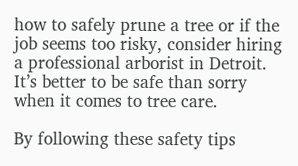how to safely prune a tree or if the job seems too risky, consider hiring a professional arborist in Detroit. It’s better to be safe than sorry when it comes to tree care.

By following these safety tips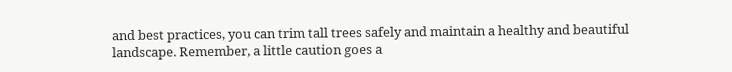and best practices, you can trim tall trees safely and maintain a healthy and beautiful landscape. Remember, a little caution goes a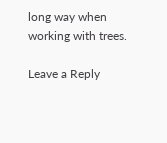long way when working with trees.

Leave a Reply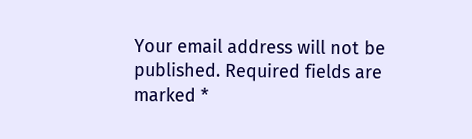Your email address will not be published. Required fields are marked *